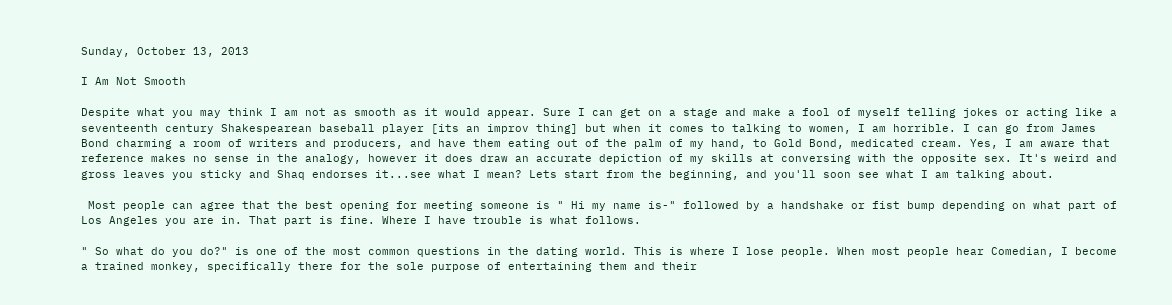Sunday, October 13, 2013

I Am Not Smooth

Despite what you may think I am not as smooth as it would appear. Sure I can get on a stage and make a fool of myself telling jokes or acting like a seventeenth century Shakespearean baseball player [its an improv thing] but when it comes to talking to women, I am horrible. I can go from James Bond charming a room of writers and producers, and have them eating out of the palm of my hand, to Gold Bond, medicated cream. Yes, I am aware that reference makes no sense in the analogy, however it does draw an accurate depiction of my skills at conversing with the opposite sex. It's weird and gross leaves you sticky and Shaq endorses it...see what I mean? Lets start from the beginning, and you'll soon see what I am talking about.

 Most people can agree that the best opening for meeting someone is " Hi my name is-" followed by a handshake or fist bump depending on what part of Los Angeles you are in. That part is fine. Where I have trouble is what follows.

" So what do you do?" is one of the most common questions in the dating world. This is where I lose people. When most people hear Comedian, I become a trained monkey, specifically there for the sole purpose of entertaining them and their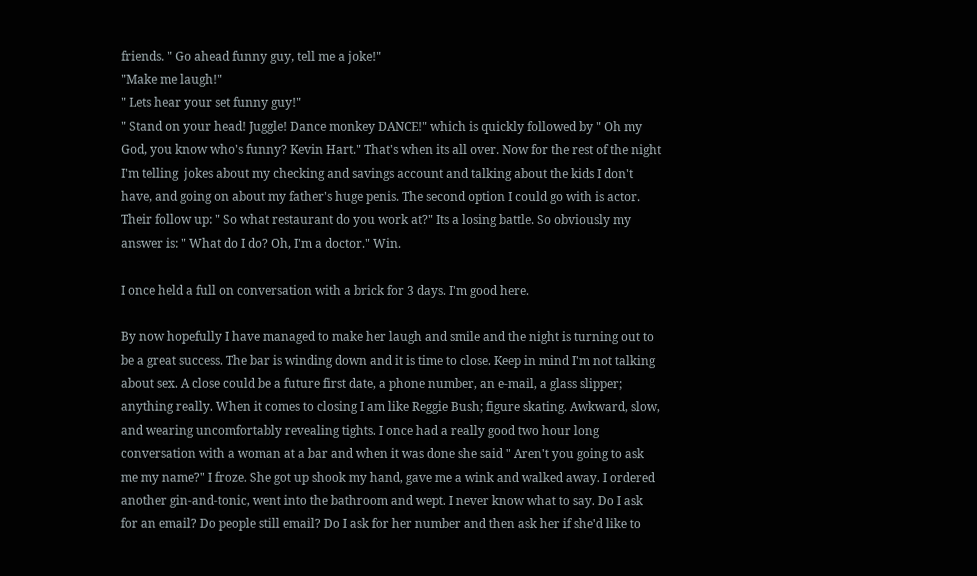friends. " Go ahead funny guy, tell me a joke!"
"Make me laugh!"
" Lets hear your set funny guy!"
" Stand on your head! Juggle! Dance monkey DANCE!" which is quickly followed by " Oh my God, you know who's funny? Kevin Hart." That's when its all over. Now for the rest of the night I'm telling  jokes about my checking and savings account and talking about the kids I don't have, and going on about my father's huge penis. The second option I could go with is actor. Their follow up: " So what restaurant do you work at?" Its a losing battle. So obviously my answer is: " What do I do? Oh, I'm a doctor." Win.

I once held a full on conversation with a brick for 3 days. I'm good here.

By now hopefully I have managed to make her laugh and smile and the night is turning out to be a great success. The bar is winding down and it is time to close. Keep in mind I'm not talking about sex. A close could be a future first date, a phone number, an e-mail, a glass slipper; anything really. When it comes to closing I am like Reggie Bush; figure skating. Awkward, slow, and wearing uncomfortably revealing tights. I once had a really good two hour long conversation with a woman at a bar and when it was done she said " Aren't you going to ask me my name?" I froze. She got up shook my hand, gave me a wink and walked away. I ordered another gin-and-tonic, went into the bathroom and wept. I never know what to say. Do I ask for an email? Do people still email? Do I ask for her number and then ask her if she'd like to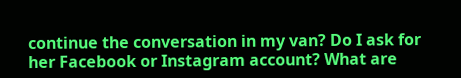continue the conversation in my van? Do I ask for her Facebook or Instagram account? What are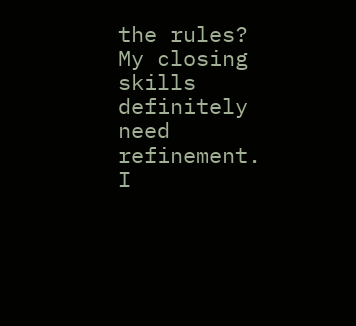the rules? My closing skills definitely need refinement. I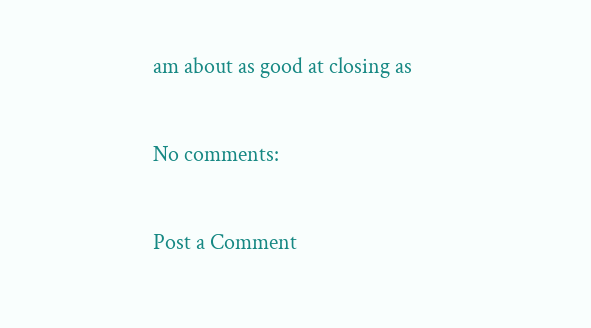am about as good at closing as

No comments:

Post a Comment